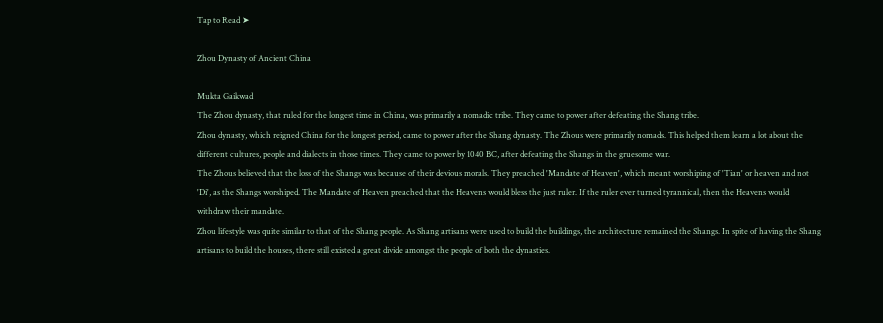Tap to Read ➤

Zhou Dynasty of Ancient China

Mukta Gaikwad
The Zhou dynasty, that ruled for the longest time in China, was primarily a nomadic tribe. They came to power after defeating the Shang tribe.
Zhou dynasty, which reigned China for the longest period, came to power after the Shang dynasty. The Zhous were primarily nomads. This helped them learn a lot about the different cultures, people and dialects in those times. They came to power by 1040 BC, after defeating the Shangs in the gruesome war.
The Zhous believed that the loss of the Shangs was because of their devious morals. They preached 'Mandate of Heaven', which meant worshiping of 'Tian' or heaven and not 'Di', as the Shangs worshiped. The Mandate of Heaven preached that the Heavens would bless the just ruler. If the ruler ever turned tyrannical, then the Heavens would withdraw their mandate.
Zhou lifestyle was quite similar to that of the Shang people. As Shang artisans were used to build the buildings, the architecture remained the Shangs. In spite of having the Shang artisans to build the houses, there still existed a great divide amongst the people of both the dynasties.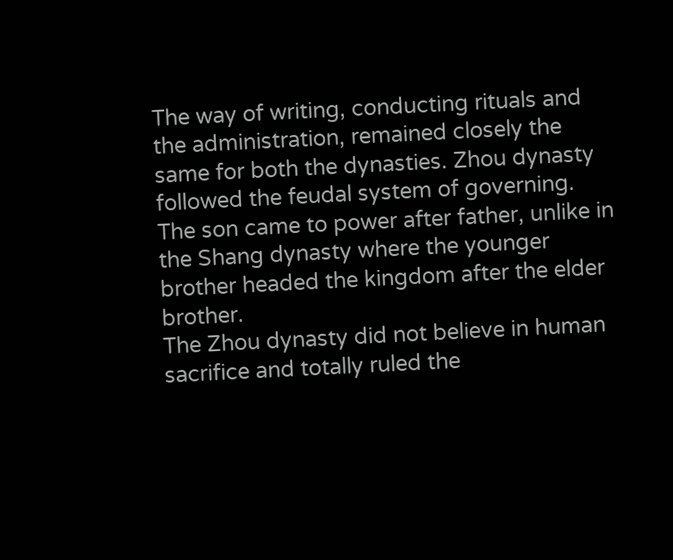The way of writing, conducting rituals and the administration, remained closely the same for both the dynasties. Zhou dynasty followed the feudal system of governing. The son came to power after father, unlike in the Shang dynasty where the younger brother headed the kingdom after the elder brother.
The Zhou dynasty did not believe in human sacrifice and totally ruled the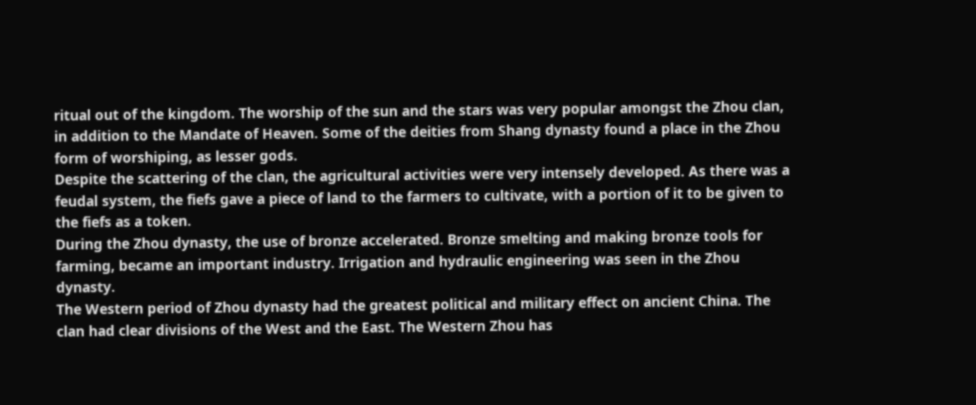ritual out of the kingdom. The worship of the sun and the stars was very popular amongst the Zhou clan, in addition to the Mandate of Heaven. Some of the deities from Shang dynasty found a place in the Zhou form of worshiping, as lesser gods.
Despite the scattering of the clan, the agricultural activities were very intensely developed. As there was a feudal system, the fiefs gave a piece of land to the farmers to cultivate, with a portion of it to be given to the fiefs as a token.
During the Zhou dynasty, the use of bronze accelerated. Bronze smelting and making bronze tools for farming, became an important industry. Irrigation and hydraulic engineering was seen in the Zhou dynasty.
The Western period of Zhou dynasty had the greatest political and military effect on ancient China. The clan had clear divisions of the West and the East. The Western Zhou has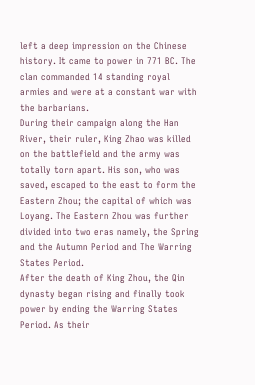left a deep impression on the Chinese history. It came to power in 771 BC. The clan commanded 14 standing royal armies and were at a constant war with the barbarians.
During their campaign along the Han River, their ruler, King Zhao was killed on the battlefield and the army was totally torn apart. His son, who was saved, escaped to the east to form the Eastern Zhou; the capital of which was Loyang. The Eastern Zhou was further divided into two eras namely, the Spring and the Autumn Period and The Warring States Period.
After the death of King Zhou, the Qin dynasty began rising and finally took power by ending the Warring States Period. As their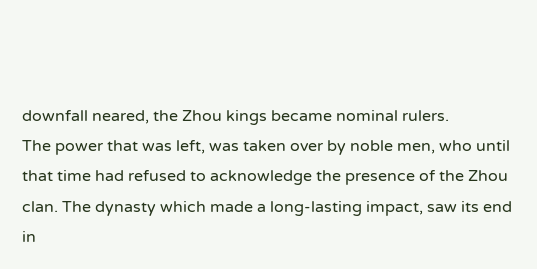downfall neared, the Zhou kings became nominal rulers.
The power that was left, was taken over by noble men, who until that time had refused to acknowledge the presence of the Zhou clan. The dynasty which made a long-lasting impact, saw its end in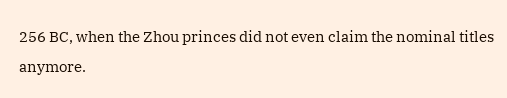256 BC, when the Zhou princes did not even claim the nominal titles anymore.